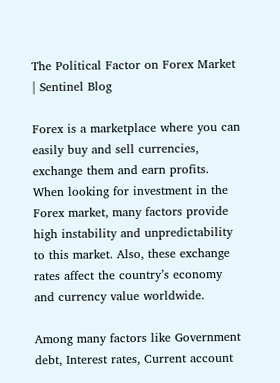The Political Factor on Forex Market | Sentinel Blog

Forex is a marketplace where you can easily buy and sell currencies, exchange them and earn profits. When looking for investment in the Forex market, many factors provide high instability and unpredictability to this market. Also, these exchange rates affect the country’s economy and currency value worldwide.

Among many factors like Government debt, Interest rates, Current account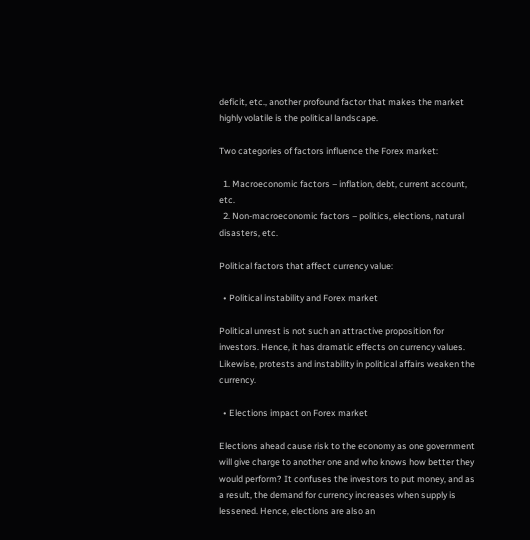deficit, etc., another profound factor that makes the market highly volatile is the political landscape.

Two categories of factors influence the Forex market:

  1. Macroeconomic factors – inflation, debt, current account, etc.
  2. Non-macroeconomic factors – politics, elections, natural disasters, etc.

Political factors that affect currency value:

  • Political instability and Forex market

Political unrest is not such an attractive proposition for investors. Hence, it has dramatic effects on currency values. Likewise, protests and instability in political affairs weaken the currency.

  • Elections impact on Forex market

Elections ahead cause risk to the economy as one government will give charge to another one and who knows how better they would perform? It confuses the investors to put money, and as a result, the demand for currency increases when supply is lessened. Hence, elections are also an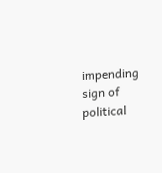impending sign of political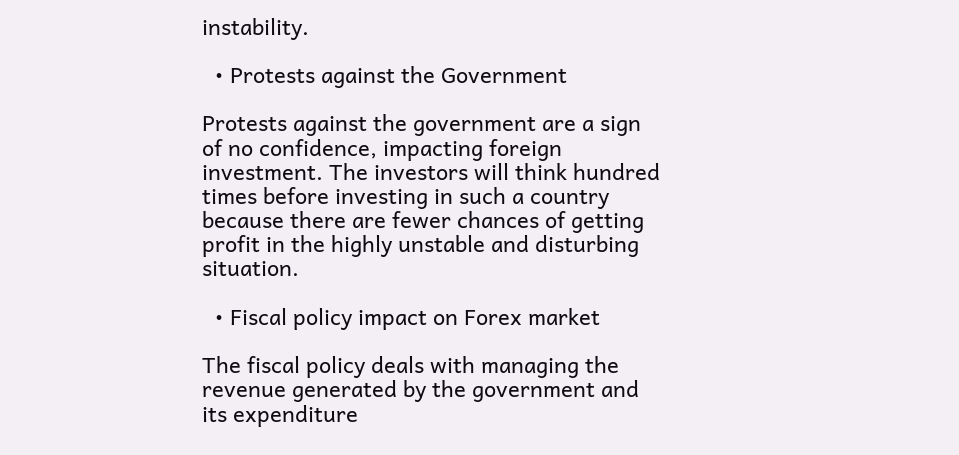instability.

  • Protests against the Government

Protests against the government are a sign of no confidence, impacting foreign investment. The investors will think hundred times before investing in such a country because there are fewer chances of getting profit in the highly unstable and disturbing situation.

  • Fiscal policy impact on Forex market

The fiscal policy deals with managing the revenue generated by the government and its expenditure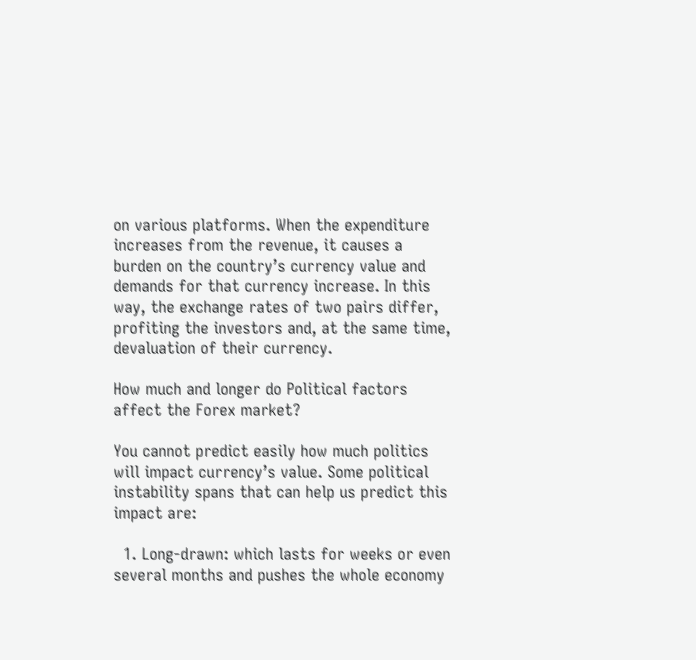on various platforms. When the expenditure increases from the revenue, it causes a burden on the country’s currency value and demands for that currency increase. In this way, the exchange rates of two pairs differ, profiting the investors and, at the same time, devaluation of their currency.

How much and longer do Political factors affect the Forex market?

You cannot predict easily how much politics will impact currency’s value. Some political instability spans that can help us predict this impact are:

  1. Long-drawn: which lasts for weeks or even several months and pushes the whole economy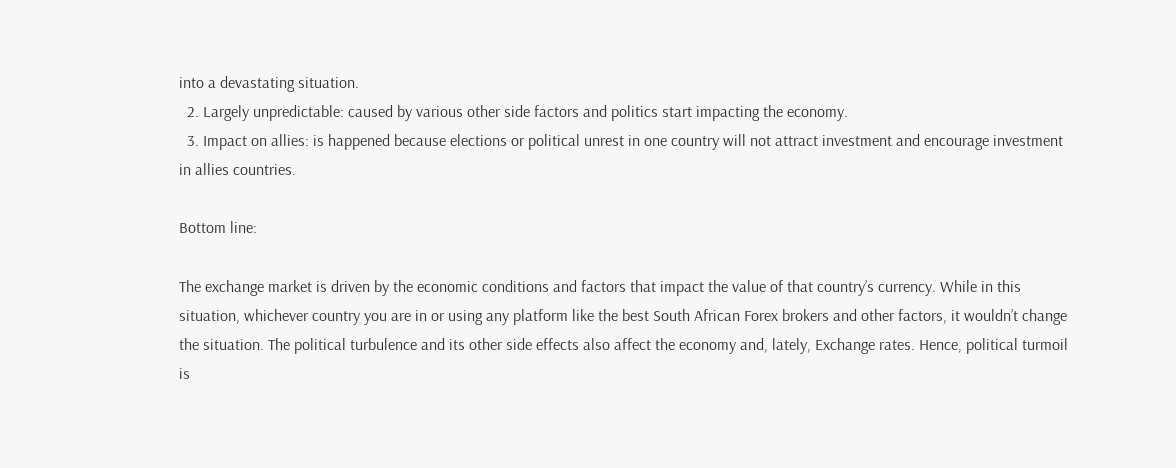into a devastating situation.
  2. Largely unpredictable: caused by various other side factors and politics start impacting the economy.
  3. Impact on allies: is happened because elections or political unrest in one country will not attract investment and encourage investment in allies countries.

Bottom line:

The exchange market is driven by the economic conditions and factors that impact the value of that country’s currency. While in this situation, whichever country you are in or using any platform like the best South African Forex brokers and other factors, it wouldn’t change the situation. The political turbulence and its other side effects also affect the economy and, lately, Exchange rates. Hence, political turmoil is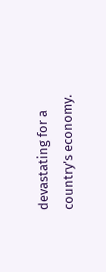devastating for a country’s economy.